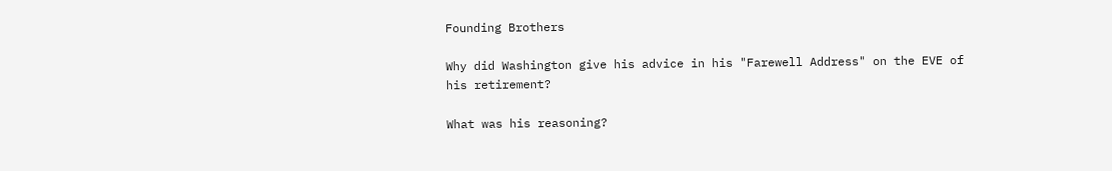Founding Brothers

Why did Washington give his advice in his "Farewell Address" on the EVE of his retirement?

What was his reasoning?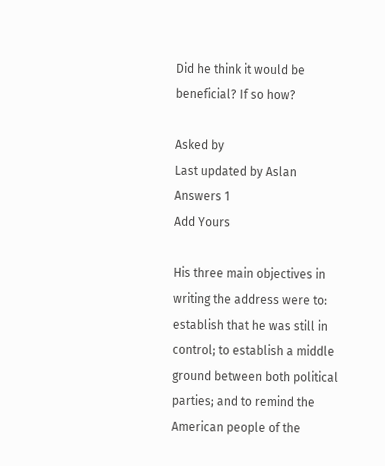Did he think it would be beneficial? If so how?

Asked by
Last updated by Aslan
Answers 1
Add Yours

His three main objectives in writing the address were to: establish that he was still in control; to establish a middle ground between both political parties; and to remind the American people of the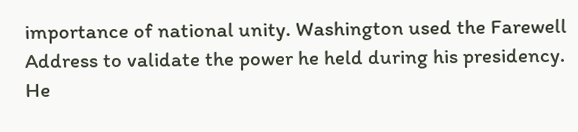importance of national unity. Washington used the Farewell Address to validate the power he held during his presidency. He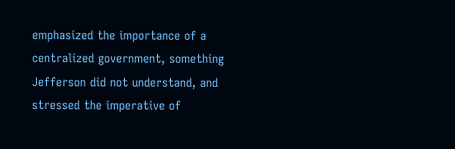emphasized the importance of a centralized government, something Jefferson did not understand, and stressed the imperative of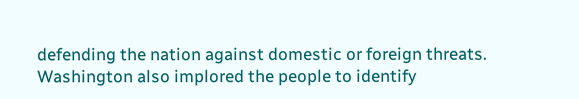defending the nation against domestic or foreign threats. Washington also implored the people to identify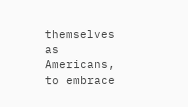themselves as Americans, to embrace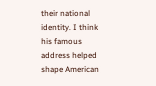their national identity. I think his famous address helped shape American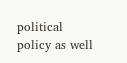political policy as well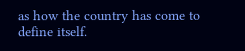as how the country has come to define itself.